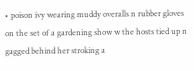• poison ivy wearing muddy overalls n rubber gloves on the set of a gardening show w the hosts tied up n gagged behind her stroking a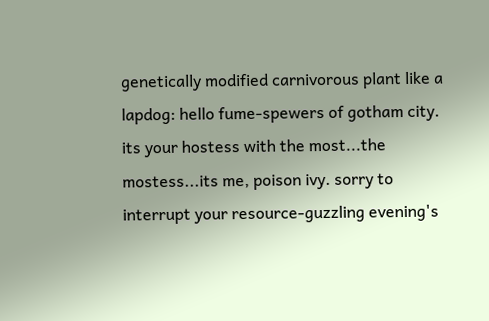genetically modified carnivorous plant like a lapdog: hello fume-spewers of gotham city. its your hostess with the most...the mostess...its me, poison ivy. sorry to interrupt your resource-guzzling evening's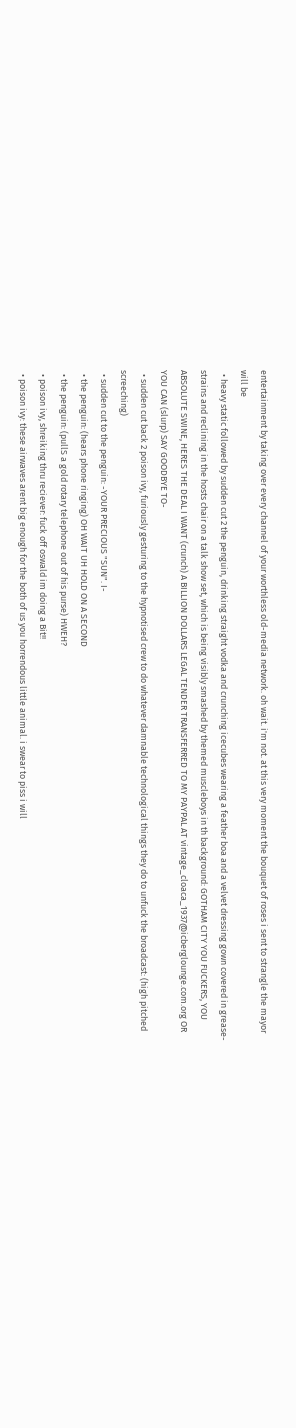entertainment by taking over every channel of your worthless old-media network. oh wait. i'm not. at this very moment the bouquet of roses i sent to strangle the mayor will be
  • heavy static followed by sudden cut 2 the penguin, drinking straight vodka and crunching icecubes wearing a feather boa and a velvet dressing gown covered in grease-strains and reclining in the hosts chair on a talk show set, which is being visibly smashed by themed muscleboys in th background: GOTHAM CITY YOU FUCKERS, YOU ABSOLUTE SWINE, HERES THE DEAL I WANT (crunch) A BILLION DOLLARS LEGAL TENDER TRANSFERRED TO MY PAYPAL AT vintage_cloaca_1937@icberglounge.com.org OR YOU CAN (slurp) SAY GOODBYE TO-
  • sudden cut back 2 poison ivy, furiously gesturing to the hypnotised crew to do whatever damnable technological things they do to unfuck the broadcast: (high pitched screeching)
  • sudden cut to the penguin: -YOUR PRECIOUS "SUN". I-
  • the penguin: (hears phone ringing) OH WAIT UH HOLD ON A SECOND
  • the penguin: (pullS a gold rotary telephone out of his purse) HWEH?
  • poison ivy, shreiking thru reciever: fuck off oswald im doing a Bit!!
  • poison ivy: these airwaves arent big enough for the both of us you horrendous little animal. i swear to piss i will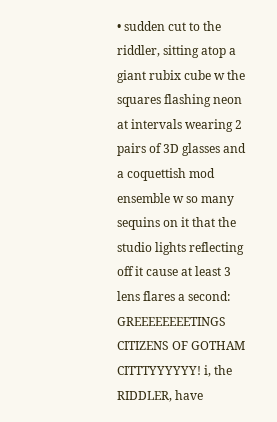• sudden cut to the riddler, sitting atop a giant rubix cube w the squares flashing neon at intervals wearing 2 pairs of 3D glasses and a coquettish mod ensemble w so many sequins on it that the studio lights reflecting off it cause at least 3 lens flares a second: GREEEEEEEETINGS CITIZENS OF GOTHAM CITTTYYYYYY! i, the RIDDLER, have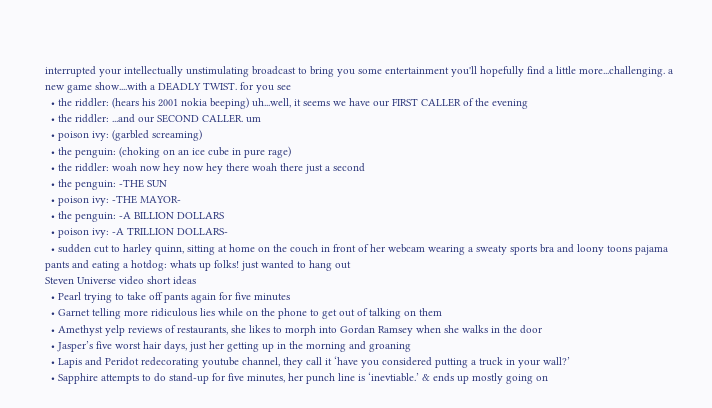interrupted your intellectually unstimulating broadcast to bring you some entertainment you'll hopefully find a little more...challenging. a new game show....with a DEADLY TWIST. for you see
  • the riddler: (hears his 2001 nokia beeping) uh...well, it seems we have our FIRST CALLER of the evening
  • the riddler: ...and our SECOND CALLER. um
  • poison ivy: (garbled screaming)
  • the penguin: (choking on an ice cube in pure rage)
  • the riddler: woah now hey now hey there woah there just a second
  • the penguin: -THE SUN
  • poison ivy: -THE MAYOR-
  • the penguin: -A BILLION DOLLARS
  • poison ivy: -A TRILLION DOLLARS-
  • sudden cut to harley quinn, sitting at home on the couch in front of her webcam wearing a sweaty sports bra and loony toons pajama pants and eating a hotdog: whats up folks! just wanted to hang out
Steven Universe video short ideas
  • Pearl trying to take off pants again for five minutes
  • Garnet telling more ridiculous lies while on the phone to get out of talking on them
  • Amethyst yelp reviews of restaurants, she likes to morph into Gordan Ramsey when she walks in the door
  • Jasper’s five worst hair days, just her getting up in the morning and groaning
  • Lapis and Peridot redecorating youtube channel, they call it ‘have you considered putting a truck in your wall?’
  • Sapphire attempts to do stand-up for five minutes, her punch line is ‘inevtiable.’ & ends up mostly going on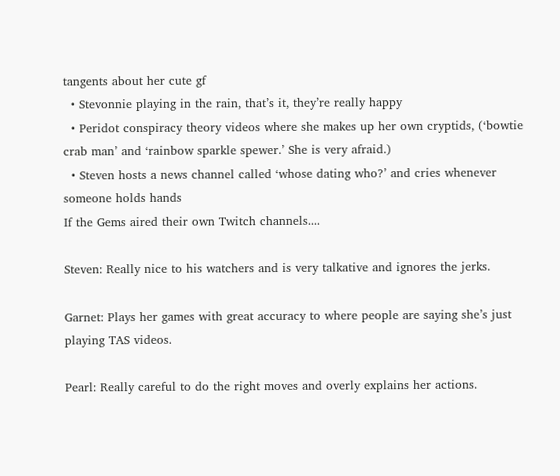tangents about her cute gf
  • Stevonnie playing in the rain, that’s it, they’re really happy
  • Peridot conspiracy theory videos where she makes up her own cryptids, (‘bowtie crab man’ and ‘rainbow sparkle spewer.’ She is very afraid.)
  • Steven hosts a news channel called ‘whose dating who?’ and cries whenever someone holds hands
If the Gems aired their own Twitch channels....

Steven: Really nice to his watchers and is very talkative and ignores the jerks.

Garnet: Plays her games with great accuracy to where people are saying she’s just playing TAS videos.

Pearl: Really careful to do the right moves and overly explains her actions.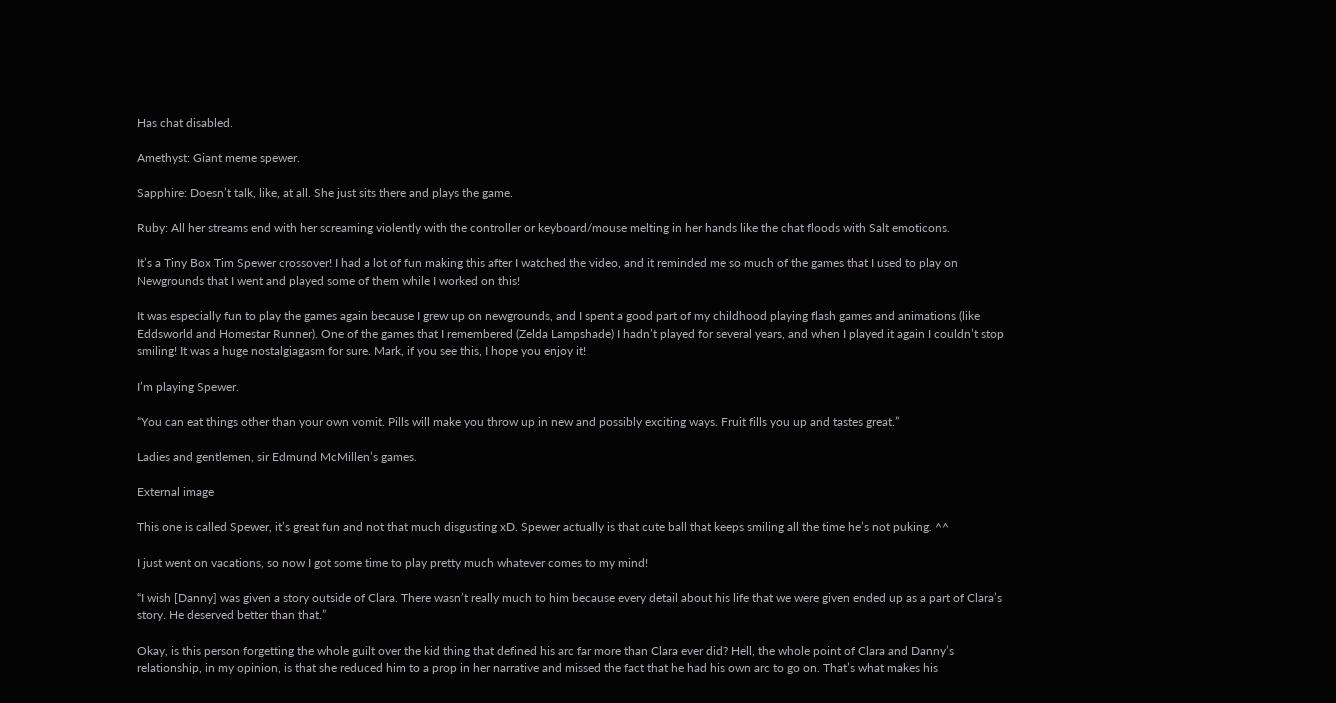Has chat disabled.

Amethyst: Giant meme spewer.

Sapphire: Doesn’t talk, like, at all. She just sits there and plays the game.

Ruby: All her streams end with her screaming violently with the controller or keyboard/mouse melting in her hands like the chat floods with Salt emoticons.

It’s a Tiny Box Tim Spewer crossover! I had a lot of fun making this after I watched the video, and it reminded me so much of the games that I used to play on Newgrounds that I went and played some of them while I worked on this!

It was especially fun to play the games again because I grew up on newgrounds, and I spent a good part of my childhood playing flash games and animations (like Eddsworld and Homestar Runner). One of the games that I remembered (Zelda Lampshade) I hadn’t played for several years, and when I played it again I couldn’t stop smiling! It was a huge nostalgiagasm for sure. Mark, if you see this, I hope you enjoy it!

I’m playing Spewer.

“You can eat things other than your own vomit. Pills will make you throw up in new and possibly exciting ways. Fruit fills you up and tastes great.”

Ladies and gentlemen, sir Edmund McMillen’s games.

External image

This one is called Spewer, it’s great fun and not that much disgusting xD. Spewer actually is that cute ball that keeps smiling all the time he’s not puking. ^^

I just went on vacations, so now I got some time to play pretty much whatever comes to my mind!

“I wish [Danny] was given a story outside of Clara. There wasn’t really much to him because every detail about his life that we were given ended up as a part of Clara’s story. He deserved better than that.”

Okay, is this person forgetting the whole guilt over the kid thing that defined his arc far more than Clara ever did? Hell, the whole point of Clara and Danny’s relationship, in my opinion, is that she reduced him to a prop in her narrative and missed the fact that he had his own arc to go on. That’s what makes his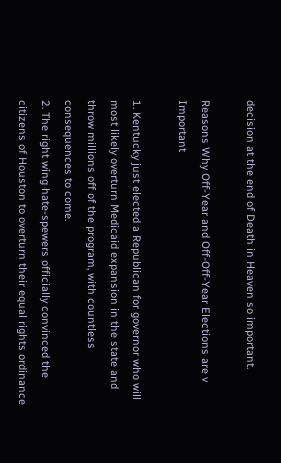decision at the end of Death in Heaven so important.

Reasons Why Off-Year and Off-Off-Year Elections are v Important

1. Kentucky just elected a Republican for governor who will most likely overturn Medicaid expansion in the state and throw millions off of the program, with countless consequences to come.
2. The right wing hate-spewers officially convinced the citizens of Houston to overturn their equal rights ordinance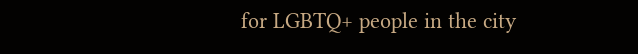for LGBTQ+ people in the city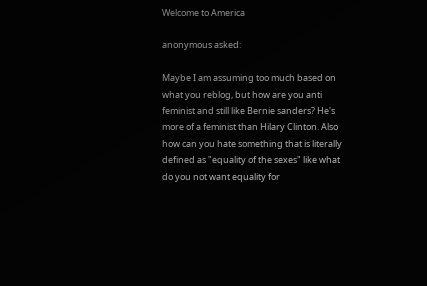Welcome to America

anonymous asked:

Maybe I am assuming too much based on what you reblog, but how are you anti feminist and still like Bernie sanders? He's more of a feminist than Hilary Clinton. Also how can you hate something that is literally defined as "equality of the sexes" like what do you not want equality for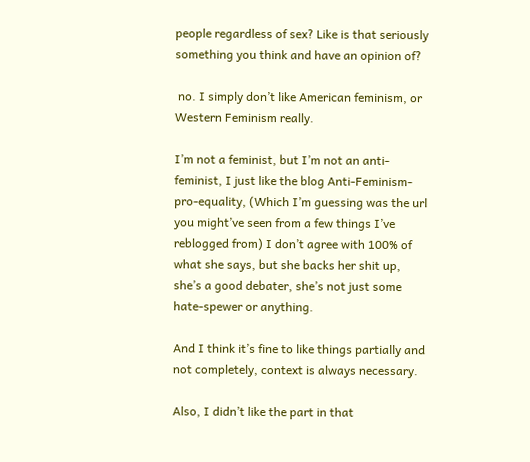people regardless of sex? Like is that seriously something you think and have an opinion of?

 no. I simply don’t like American feminism, or Western Feminism really.

I’m not a feminist, but I’m not an anti-feminist, I just like the blog Anti-Feminism-pro-equality, (Which I’m guessing was the url you might’ve seen from a few things I’ve reblogged from) I don’t agree with 100% of what she says, but she backs her shit up, she’s a good debater, she’s not just some hate-spewer or anything.

And I think it’s fine to like things partially and not completely, context is always necessary.

Also, I didn’t like the part in that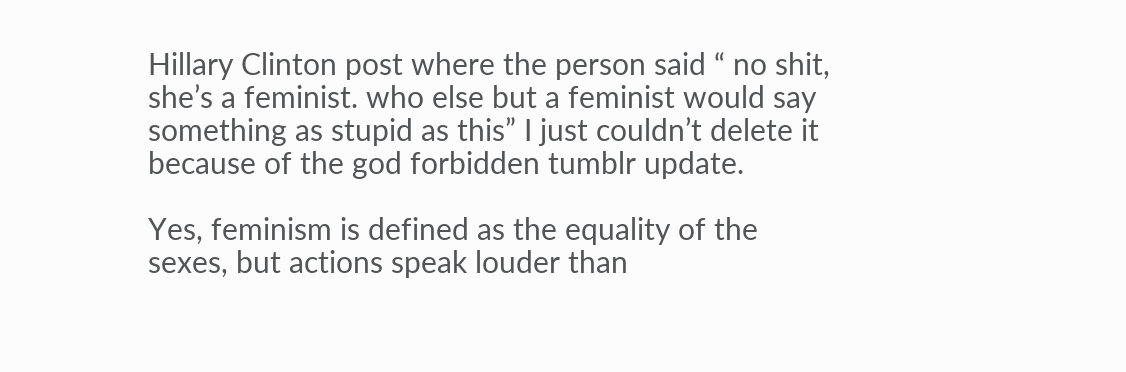Hillary Clinton post where the person said “ no shit, she’s a feminist. who else but a feminist would say something as stupid as this” I just couldn’t delete it because of the god forbidden tumblr update.

Yes, feminism is defined as the equality of the sexes, but actions speak louder than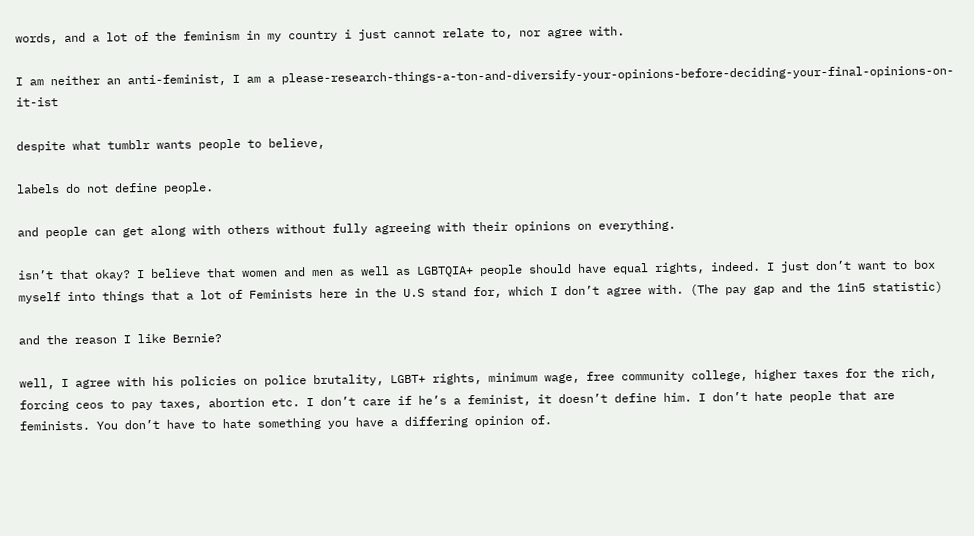words, and a lot of the feminism in my country i just cannot relate to, nor agree with.

I am neither an anti-feminist, I am a please-research-things-a-ton-and-diversify-your-opinions-before-deciding-your-final-opinions-on-it-ist

despite what tumblr wants people to believe,

labels do not define people.

and people can get along with others without fully agreeing with their opinions on everything.

isn’t that okay? I believe that women and men as well as LGBTQIA+ people should have equal rights, indeed. I just don’t want to box myself into things that a lot of Feminists here in the U.S stand for, which I don’t agree with. (The pay gap and the 1in5 statistic)

and the reason I like Bernie?

well, I agree with his policies on police brutality, LGBT+ rights, minimum wage, free community college, higher taxes for the rich, forcing ceos to pay taxes, abortion etc. I don’t care if he’s a feminist, it doesn’t define him. I don’t hate people that are feminists. You don’t have to hate something you have a differing opinion of.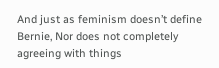And just as feminism doesn’t define Bernie, Nor does not completely agreeing with things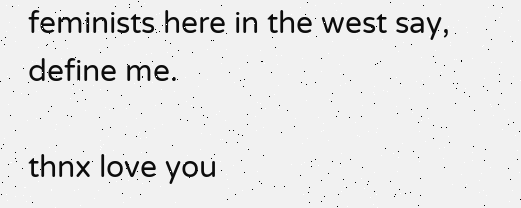feminists here in the west say, define me.

thnx love you